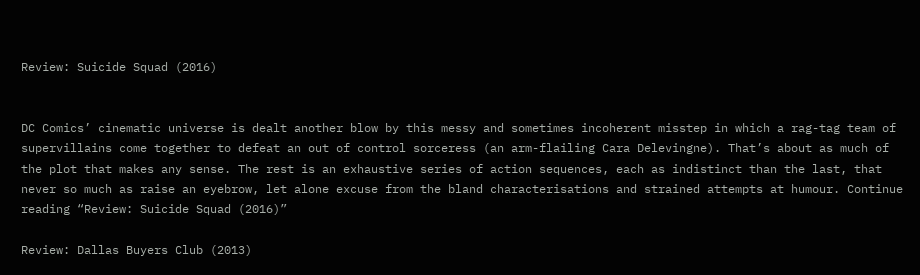Review: Suicide Squad (2016)


DC Comics’ cinematic universe is dealt another blow by this messy and sometimes incoherent misstep in which a rag-tag team of supervillains come together to defeat an out of control sorceress (an arm-flailing Cara Delevingne). That’s about as much of the plot that makes any sense. The rest is an exhaustive series of action sequences, each as indistinct than the last, that never so much as raise an eyebrow, let alone excuse from the bland characterisations and strained attempts at humour. Continue reading “Review: Suicide Squad (2016)”

Review: Dallas Buyers Club (2013)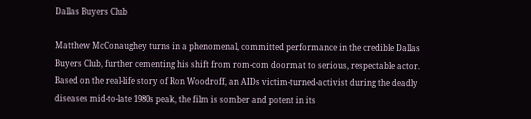Dallas Buyers Club

Matthew McConaughey turns in a phenomenal, committed performance in the credible Dallas Buyers Club, further cementing his shift from rom-com doormat to serious, respectable actor. Based on the real-life story of Ron Woodroff, an AIDs victim-turned-activist during the deadly diseases mid-to-late 1980s peak, the film is somber and potent in its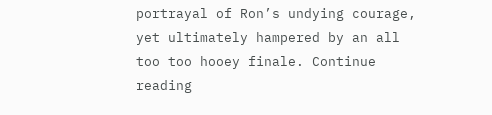portrayal of Ron’s undying courage, yet ultimately hampered by an all too too hooey finale. Continue reading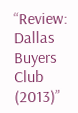“Review: Dallas Buyers Club (2013)”